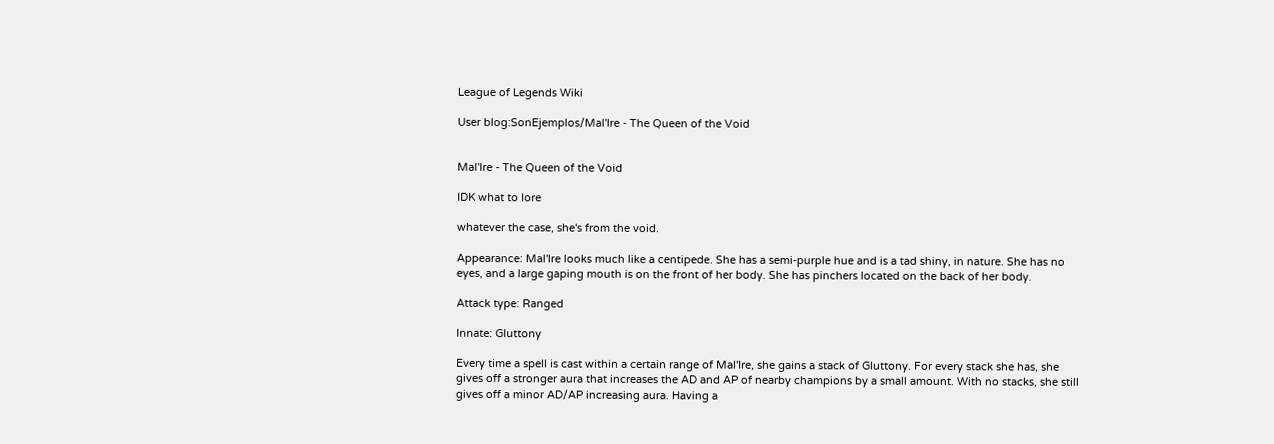League of Legends Wiki

User blog:SonEjemplos/Mal'Ire - The Queen of the Void


Mal'Ire - The Queen of the Void

IDK what to lore

whatever the case, she's from the void.

Appearance: Mal'Ire looks much like a centipede. She has a semi-purple hue and is a tad shiny, in nature. She has no eyes, and a large gaping mouth is on the front of her body. She has pinchers located on the back of her body.

Attack type: Ranged

Innate: Gluttony

Every time a spell is cast within a certain range of Mal'Ire, she gains a stack of Gluttony. For every stack she has, she gives off a stronger aura that increases the AD and AP of nearby champions by a small amount. With no stacks, she still gives off a minor AD/AP increasing aura. Having a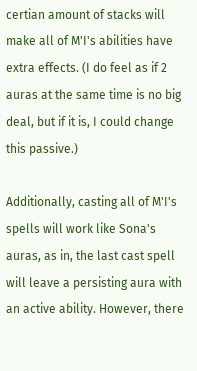certian amount of stacks will make all of M'I's abilities have extra effects. (I do feel as if 2 auras at the same time is no big deal, but if it is, I could change this passive.)

Additionally, casting all of M'I's spells will work like Sona's auras, as in, the last cast spell will leave a persisting aura with an active ability. However, there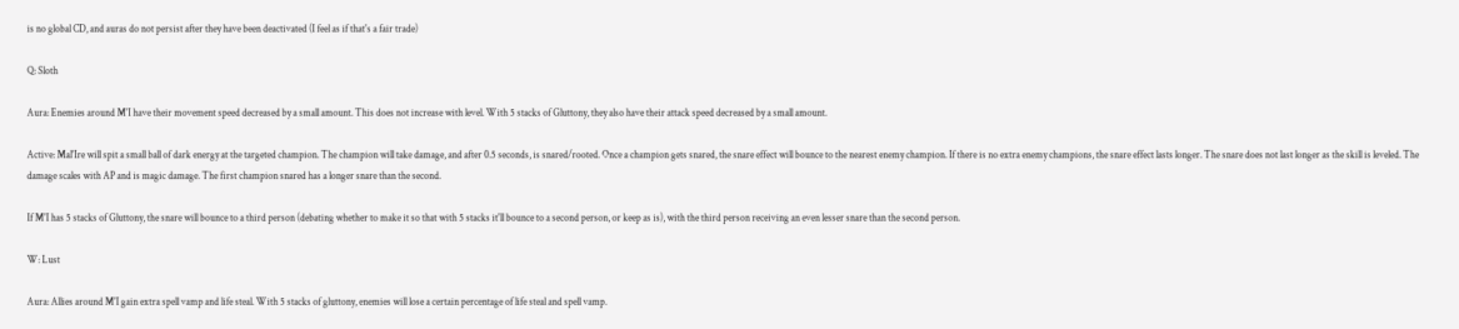is no global CD, and auras do not persist after they have been deactivated (I feel as if that's a fair trade)

Q: Sloth

Aura: Enemies around M'I have their movement speed decreased by a small amount. This does not increase with level. With 5 stacks of Gluttony, they also have their attack speed decreased by a small amount.

Active: Mal'Ire will spit a small ball of dark energy at the targeted champion. The champion will take damage, and after 0.5 seconds, is snared/rooted. Once a champion gets snared, the snare effect will bounce to the nearest enemy champion. If there is no extra enemy champions, the snare effect lasts longer. The snare does not last longer as the skill is leveled. The damage scales with AP and is magic damage. The first champion snared has a longer snare than the second.

If M'I has 5 stacks of Gluttony, the snare will bounce to a third person (debating whether to make it so that with 5 stacks it'll bounce to a second person, or keep as is), with the third person receiving an even lesser snare than the second person.

W: Lust

Aura: Allies around M'I gain extra spell vamp and life steal. With 5 stacks of gluttony, enemies will lose a certain percentage of life steal and spell vamp.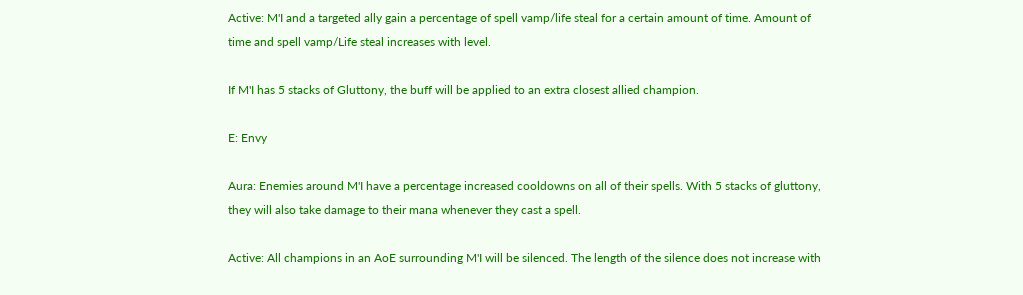Active: M'I and a targeted ally gain a percentage of spell vamp/life steal for a certain amount of time. Amount of time and spell vamp/Life steal increases with level.

If M'I has 5 stacks of Gluttony, the buff will be applied to an extra closest allied champion.

E: Envy

Aura: Enemies around M'I have a percentage increased cooldowns on all of their spells. With 5 stacks of gluttony, they will also take damage to their mana whenever they cast a spell.

Active: All champions in an AoE surrounding M'I will be silenced. The length of the silence does not increase with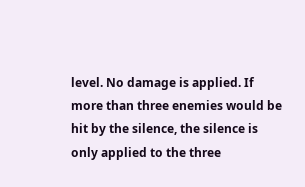level. No damage is applied. If more than three enemies would be hit by the silence, the silence is only applied to the three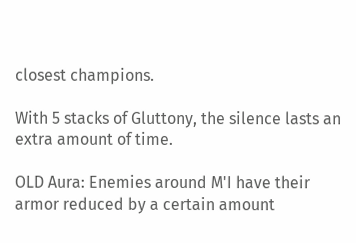closest champions.

With 5 stacks of Gluttony, the silence lasts an extra amount of time.

OLD Aura: Enemies around M'I have their armor reduced by a certain amount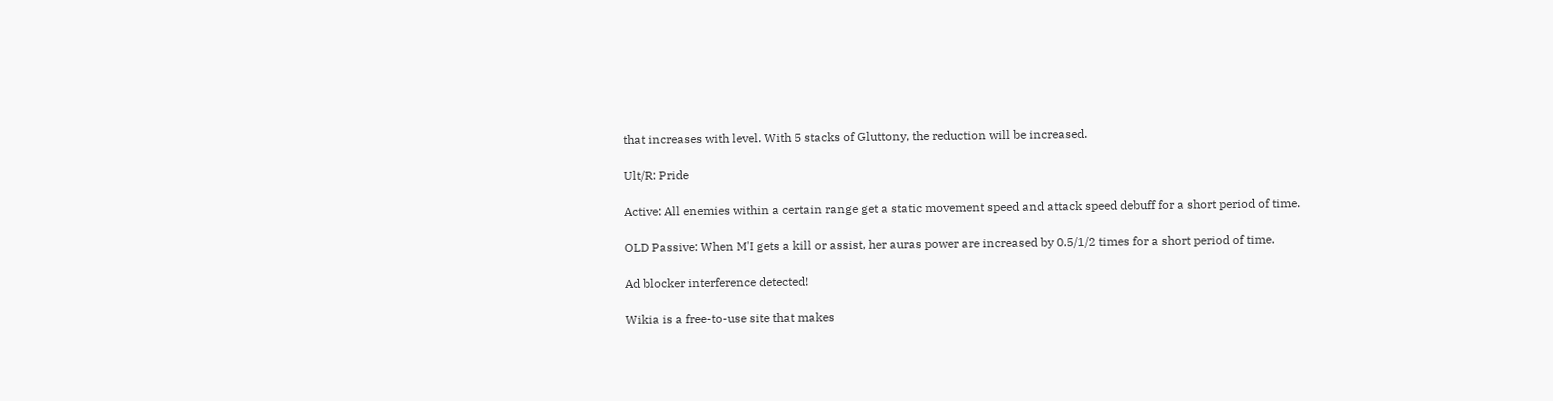that increases with level. With 5 stacks of Gluttony, the reduction will be increased.

Ult/R: Pride

Active: All enemies within a certain range get a static movement speed and attack speed debuff for a short period of time.

OLD Passive: When M'I gets a kill or assist, her auras power are increased by 0.5/1/2 times for a short period of time.

Ad blocker interference detected!

Wikia is a free-to-use site that makes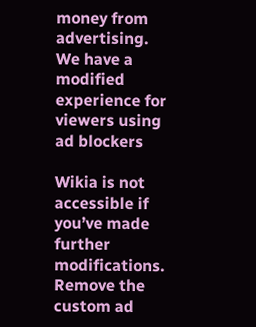money from advertising. We have a modified experience for viewers using ad blockers

Wikia is not accessible if you’ve made further modifications. Remove the custom ad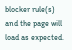blocker rule(s) and the page will load as expected.